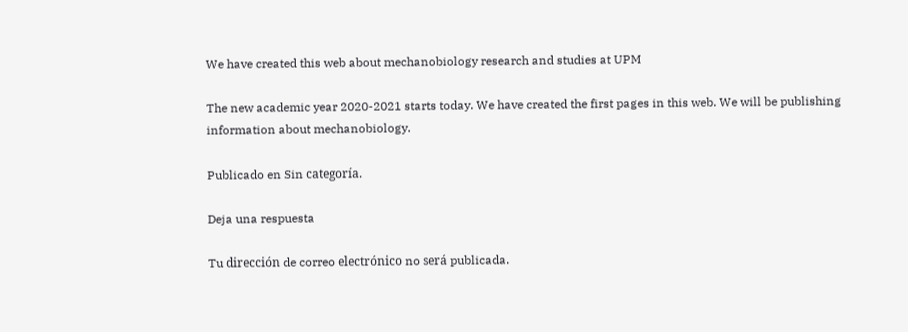We have created this web about mechanobiology research and studies at UPM

The new academic year 2020-2021 starts today. We have created the first pages in this web. We will be publishing information about mechanobiology.

Publicado en Sin categoría.

Deja una respuesta

Tu dirección de correo electrónico no será publicada.